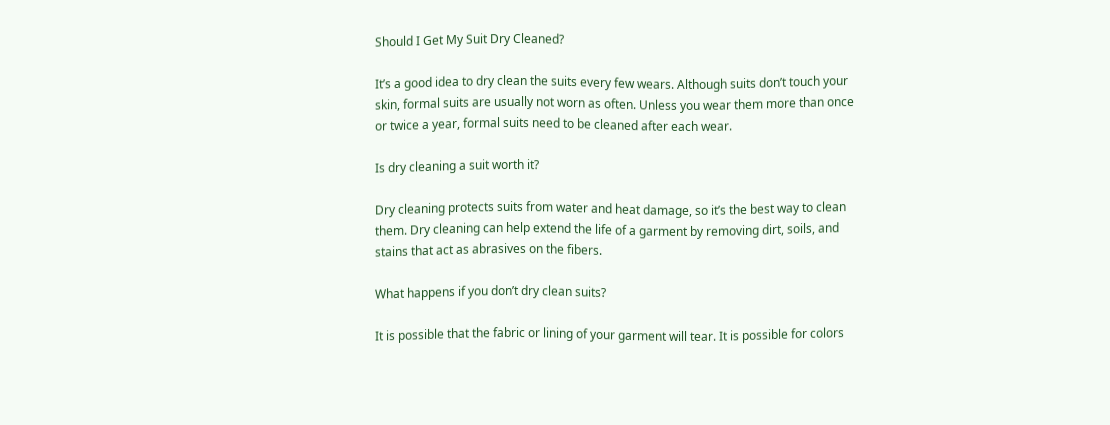Should I Get My Suit Dry Cleaned?

It’s a good idea to dry clean the suits every few wears. Although suits don’t touch your skin, formal suits are usually not worn as often. Unless you wear them more than once or twice a year, formal suits need to be cleaned after each wear.

Is dry cleaning a suit worth it?

Dry cleaning protects suits from water and heat damage, so it’s the best way to clean them. Dry cleaning can help extend the life of a garment by removing dirt, soils, and stains that act as abrasives on the fibers.

What happens if you don’t dry clean suits?

It is possible that the fabric or lining of your garment will tear. It is possible for colors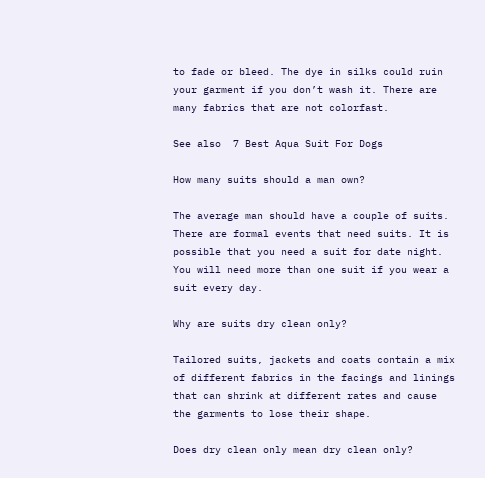to fade or bleed. The dye in silks could ruin your garment if you don’t wash it. There are many fabrics that are not colorfast.

See also  7 Best Aqua Suit For Dogs

How many suits should a man own?

The average man should have a couple of suits. There are formal events that need suits. It is possible that you need a suit for date night. You will need more than one suit if you wear a suit every day.

Why are suits dry clean only?

Tailored suits, jackets and coats contain a mix of different fabrics in the facings and linings that can shrink at different rates and cause the garments to lose their shape.

Does dry clean only mean dry clean only?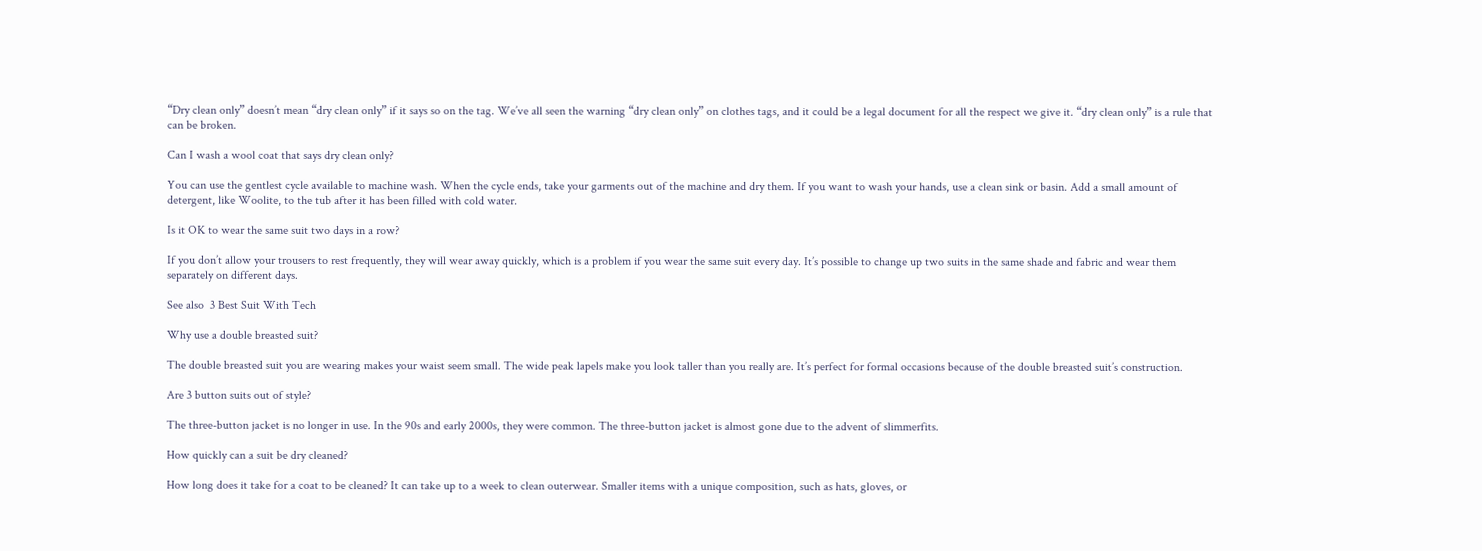“Dry clean only” doesn’t mean “dry clean only” if it says so on the tag. We’ve all seen the warning “dry clean only” on clothes tags, and it could be a legal document for all the respect we give it. “dry clean only” is a rule that can be broken.

Can I wash a wool coat that says dry clean only?

You can use the gentlest cycle available to machine wash. When the cycle ends, take your garments out of the machine and dry them. If you want to wash your hands, use a clean sink or basin. Add a small amount of detergent, like Woolite, to the tub after it has been filled with cold water.

Is it OK to wear the same suit two days in a row?

If you don’t allow your trousers to rest frequently, they will wear away quickly, which is a problem if you wear the same suit every day. It’s possible to change up two suits in the same shade and fabric and wear them separately on different days.

See also  3 Best Suit With Tech

Why use a double breasted suit?

The double breasted suit you are wearing makes your waist seem small. The wide peak lapels make you look taller than you really are. It’s perfect for formal occasions because of the double breasted suit’s construction.

Are 3 button suits out of style?

The three-button jacket is no longer in use. In the 90s and early 2000s, they were common. The three-button jacket is almost gone due to the advent of slimmerfits.

How quickly can a suit be dry cleaned?

How long does it take for a coat to be cleaned? It can take up to a week to clean outerwear. Smaller items with a unique composition, such as hats, gloves, or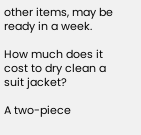other items, may be ready in a week.

How much does it cost to dry clean a suit jacket?

A two-piece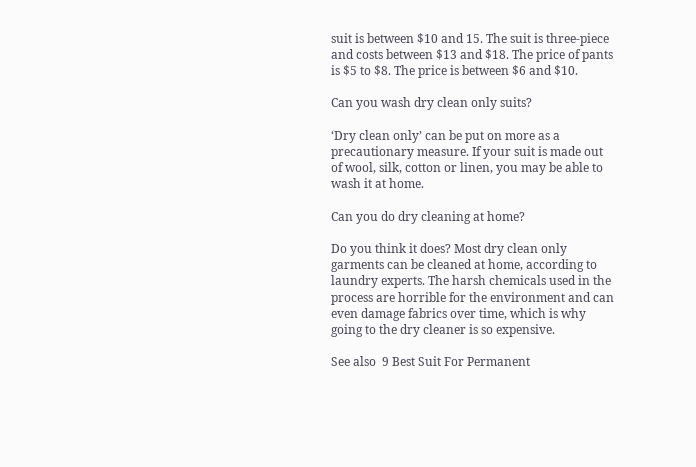suit is between $10 and 15. The suit is three-piece and costs between $13 and $18. The price of pants is $5 to $8. The price is between $6 and $10.

Can you wash dry clean only suits?

‘Dry clean only’ can be put on more as a precautionary measure. If your suit is made out of wool, silk, cotton or linen, you may be able to wash it at home.

Can you do dry cleaning at home?

Do you think it does? Most dry clean only garments can be cleaned at home, according to laundry experts. The harsh chemicals used in the process are horrible for the environment and can even damage fabrics over time, which is why going to the dry cleaner is so expensive.

See also  9 Best Suit For Permanent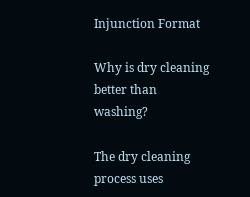Injunction Format

Why is dry cleaning better than washing?

The dry cleaning process uses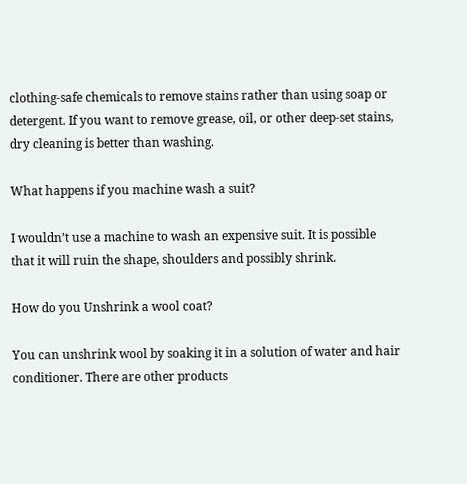clothing-safe chemicals to remove stains rather than using soap or detergent. If you want to remove grease, oil, or other deep-set stains, dry cleaning is better than washing.

What happens if you machine wash a suit?

I wouldn’t use a machine to wash an expensive suit. It is possible that it will ruin the shape, shoulders and possibly shrink.

How do you Unshrink a wool coat?

You can unshrink wool by soaking it in a solution of water and hair conditioner. There are other products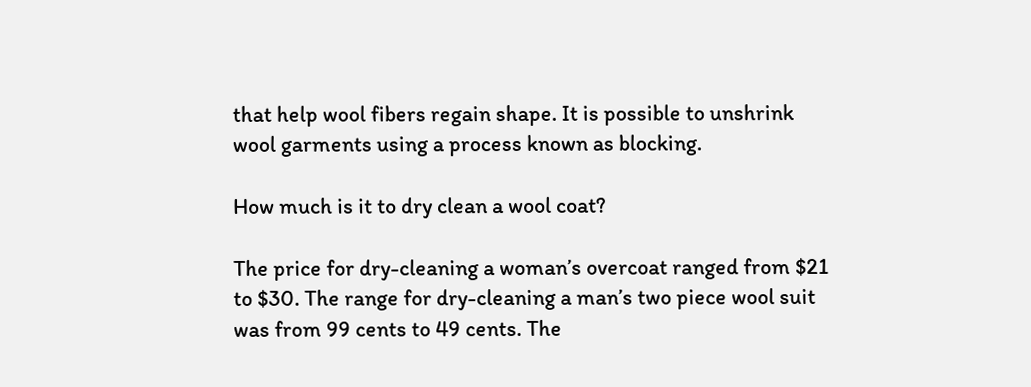that help wool fibers regain shape. It is possible to unshrink wool garments using a process known as blocking.

How much is it to dry clean a wool coat?

The price for dry-cleaning a woman’s overcoat ranged from $21 to $30. The range for dry-cleaning a man’s two piece wool suit was from 99 cents to 49 cents. The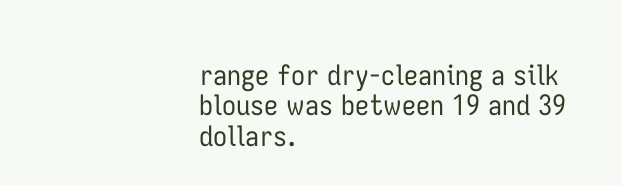range for dry-cleaning a silk blouse was between 19 and 39 dollars.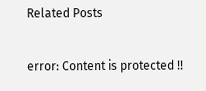Related Posts

error: Content is protected !!